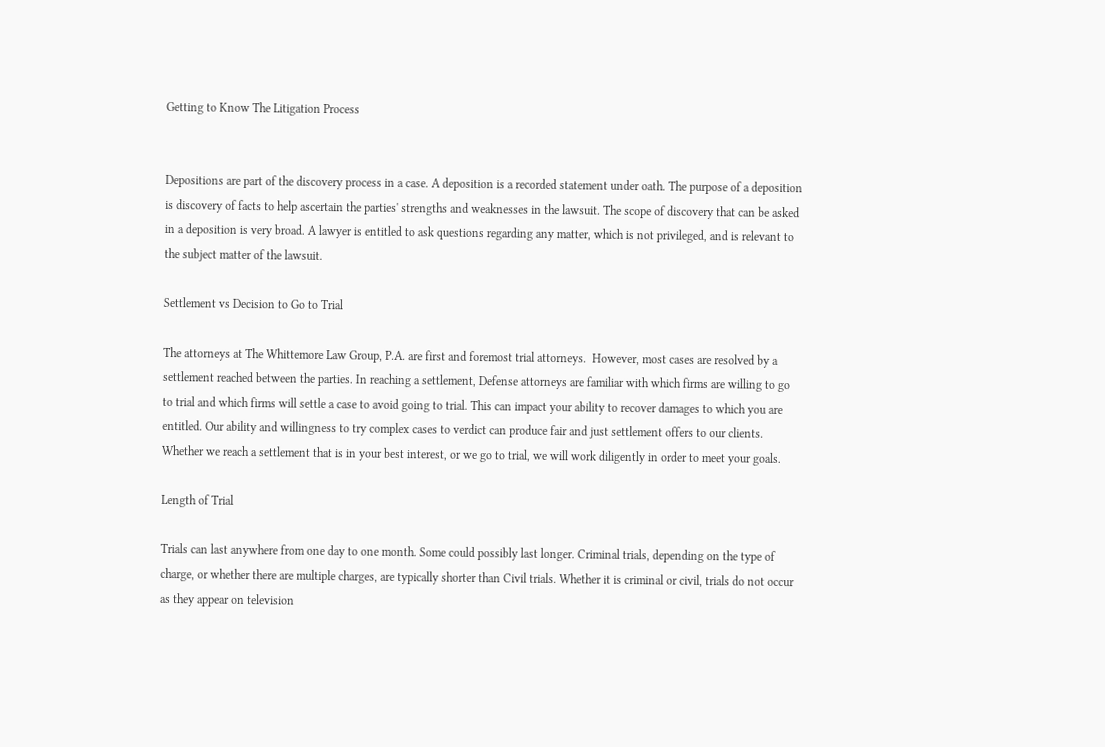Getting to Know The Litigation Process


Depositions are part of the discovery process in a case. A deposition is a recorded statement under oath. The purpose of a deposition is discovery of facts to help ascertain the parties' strengths and weaknesses in the lawsuit. The scope of discovery that can be asked in a deposition is very broad. A lawyer is entitled to ask questions regarding any matter, which is not privileged, and is relevant to the subject matter of the lawsuit.

Settlement vs Decision to Go to Trial

The attorneys at The Whittemore Law Group, P.A. are first and foremost trial attorneys.  However, most cases are resolved by a settlement reached between the parties. In reaching a settlement, Defense attorneys are familiar with which firms are willing to go to trial and which firms will settle a case to avoid going to trial. This can impact your ability to recover damages to which you are entitled. Our ability and willingness to try complex cases to verdict can produce fair and just settlement offers to our clients. Whether we reach a settlement that is in your best interest, or we go to trial, we will work diligently in order to meet your goals.

Length of Trial

Trials can last anywhere from one day to one month. Some could possibly last longer. Criminal trials, depending on the type of charge, or whether there are multiple charges, are typically shorter than Civil trials. Whether it is criminal or civil, trials do not occur as they appear on television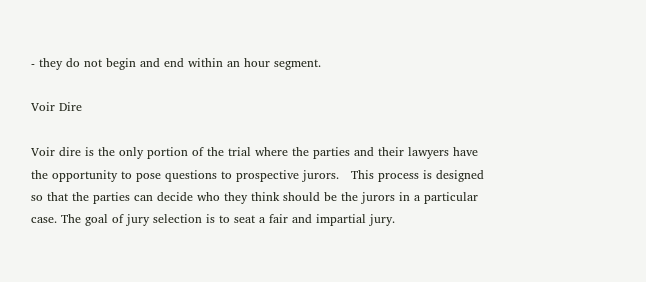- they do not begin and end within an hour segment.

Voir Dire

Voir dire is the only portion of the trial where the parties and their lawyers have the opportunity to pose questions to prospective jurors.   This process is designed so that the parties can decide who they think should be the jurors in a particular case. The goal of jury selection is to seat a fair and impartial jury.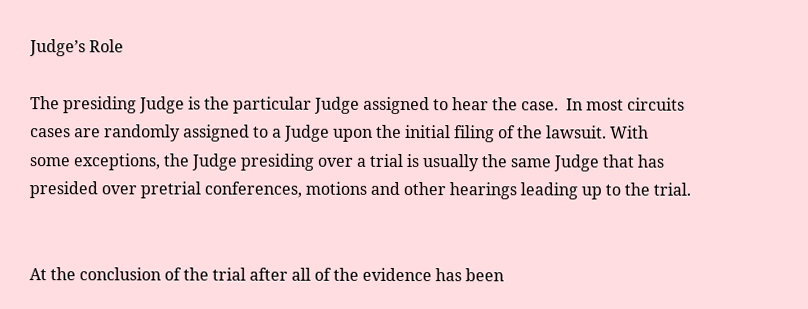Judge’s Role

The presiding Judge is the particular Judge assigned to hear the case.  In most circuits cases are randomly assigned to a Judge upon the initial filing of the lawsuit. With some exceptions, the Judge presiding over a trial is usually the same Judge that has presided over pretrial conferences, motions and other hearings leading up to the trial.


At the conclusion of the trial after all of the evidence has been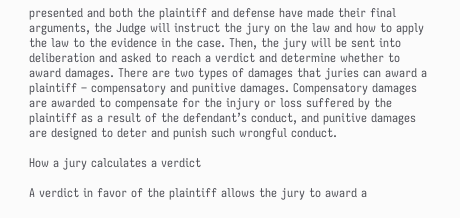presented and both the plaintiff and defense have made their final arguments, the Judge will instruct the jury on the law and how to apply the law to the evidence in the case. Then, the jury will be sent into deliberation and asked to reach a verdict and determine whether to award damages. There are two types of damages that juries can award a plaintiff – compensatory and punitive damages. Compensatory damages are awarded to compensate for the injury or loss suffered by the plaintiff as a result of the defendant’s conduct, and punitive damages are designed to deter and punish such wrongful conduct.

How a jury calculates a verdict

A verdict in favor of the plaintiff allows the jury to award a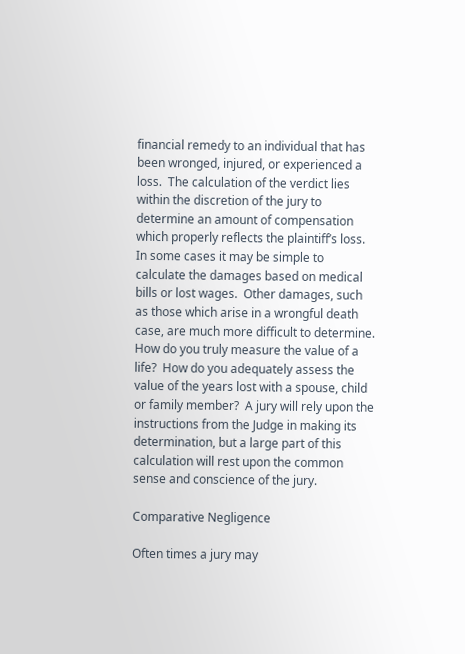financial remedy to an individual that has been wronged, injured, or experienced a loss.  The calculation of the verdict lies within the discretion of the jury to determine an amount of compensation which properly reflects the plaintiff’s loss.  In some cases it may be simple to calculate the damages based on medical bills or lost wages.  Other damages, such as those which arise in a wrongful death case, are much more difficult to determine.  How do you truly measure the value of a life?  How do you adequately assess the value of the years lost with a spouse, child or family member?  A jury will rely upon the instructions from the Judge in making its determination, but a large part of this calculation will rest upon the common sense and conscience of the jury.

Comparative Negligence

Often times a jury may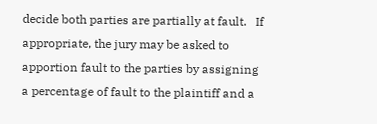decide both parties are partially at fault.   If appropriate, the jury may be asked to apportion fault to the parties by assigning a percentage of fault to the plaintiff and a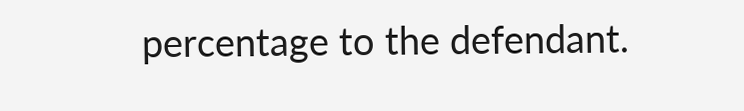percentage to the defendant.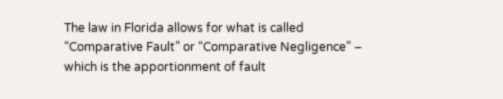The law in Florida allows for what is called “Comparative Fault” or “Comparative Negligence” – which is the apportionment of fault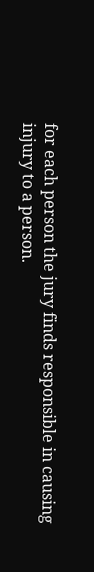for each person the jury finds responsible in causing injury to a person.